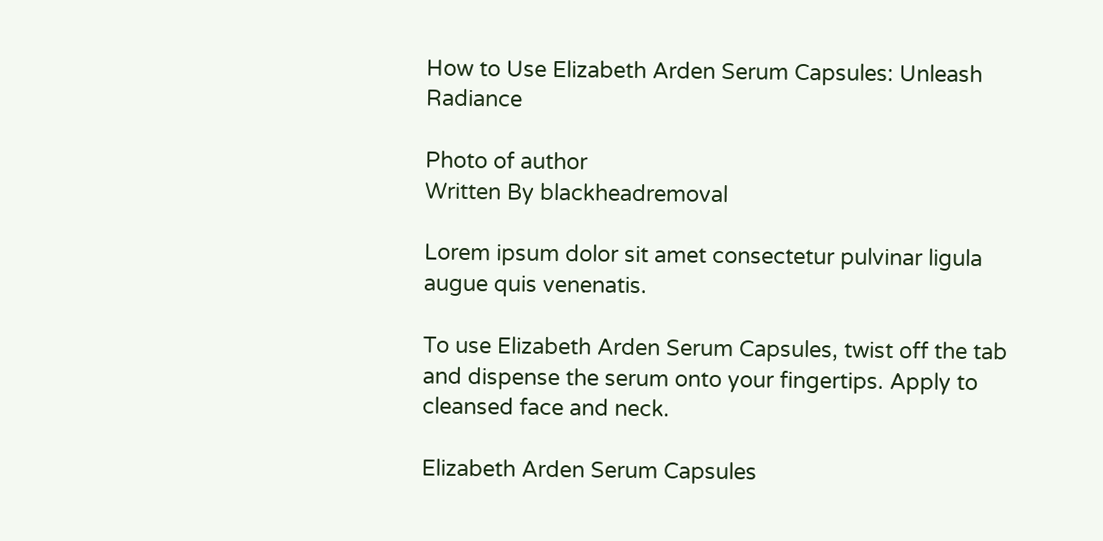How to Use Elizabeth Arden Serum Capsules: Unleash Radiance

Photo of author
Written By blackheadremoval

Lorem ipsum dolor sit amet consectetur pulvinar ligula augue quis venenatis.

To use Elizabeth Arden Serum Capsules, twist off the tab and dispense the serum onto your fingertips. Apply to cleansed face and neck.

Elizabeth Arden Serum Capsules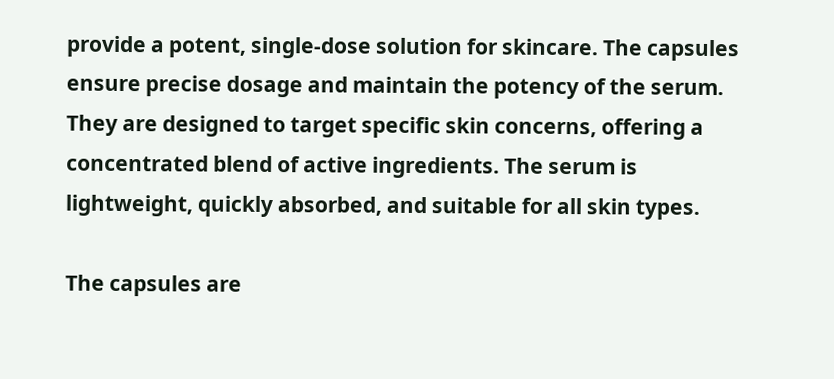provide a potent, single-dose solution for skincare. The capsules ensure precise dosage and maintain the potency of the serum. They are designed to target specific skin concerns, offering a concentrated blend of active ingredients. The serum is lightweight, quickly absorbed, and suitable for all skin types.

The capsules are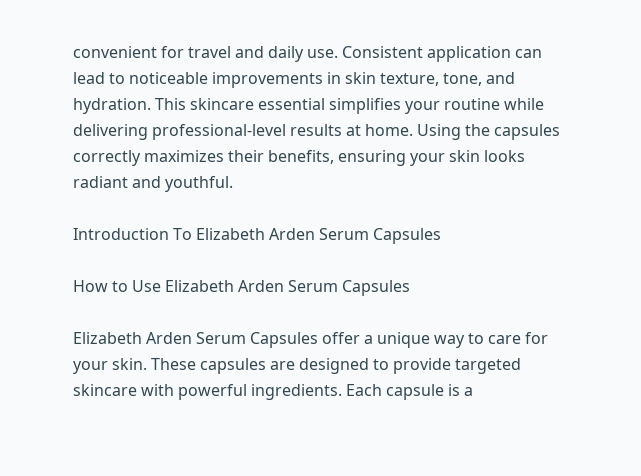convenient for travel and daily use. Consistent application can lead to noticeable improvements in skin texture, tone, and hydration. This skincare essential simplifies your routine while delivering professional-level results at home. Using the capsules correctly maximizes their benefits, ensuring your skin looks radiant and youthful.

Introduction To Elizabeth Arden Serum Capsules

How to Use Elizabeth Arden Serum Capsules

Elizabeth Arden Serum Capsules offer a unique way to care for your skin. These capsules are designed to provide targeted skincare with powerful ingredients. Each capsule is a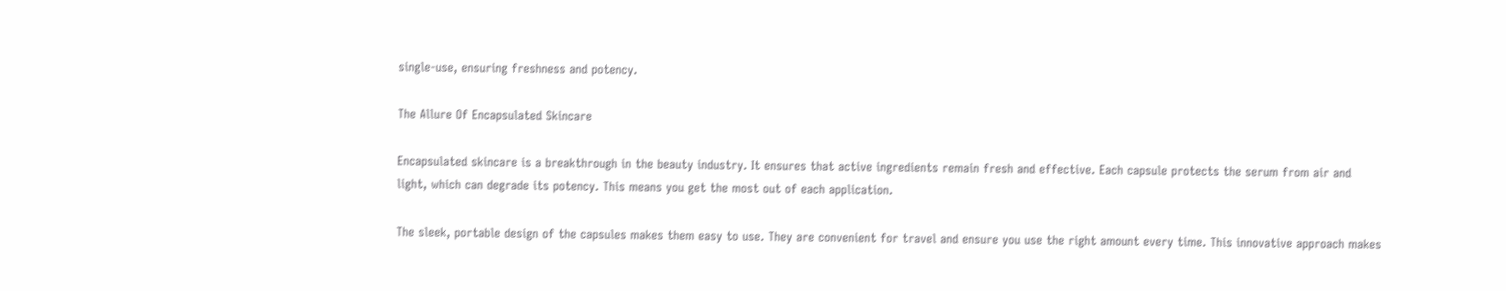single-use, ensuring freshness and potency.

The Allure Of Encapsulated Skincare

Encapsulated skincare is a breakthrough in the beauty industry. It ensures that active ingredients remain fresh and effective. Each capsule protects the serum from air and light, which can degrade its potency. This means you get the most out of each application.

The sleek, portable design of the capsules makes them easy to use. They are convenient for travel and ensure you use the right amount every time. This innovative approach makes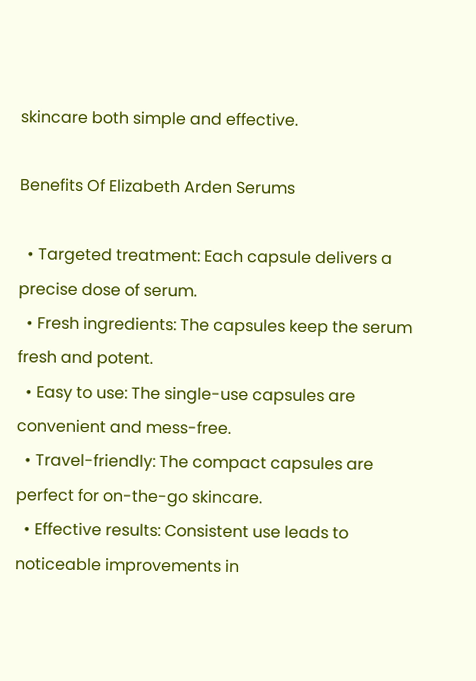skincare both simple and effective.

Benefits Of Elizabeth Arden Serums

  • Targeted treatment: Each capsule delivers a precise dose of serum.
  • Fresh ingredients: The capsules keep the serum fresh and potent.
  • Easy to use: The single-use capsules are convenient and mess-free.
  • Travel-friendly: The compact capsules are perfect for on-the-go skincare.
  • Effective results: Consistent use leads to noticeable improvements in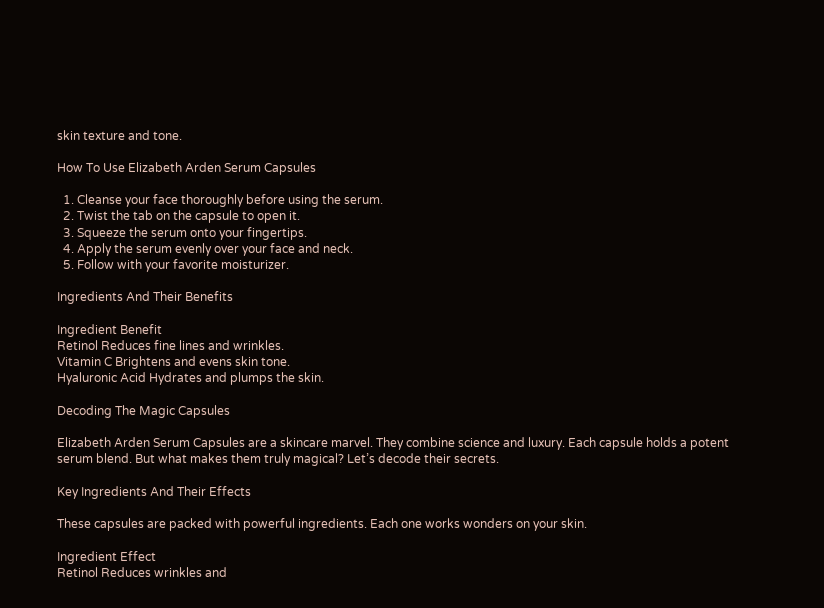skin texture and tone.

How To Use Elizabeth Arden Serum Capsules

  1. Cleanse your face thoroughly before using the serum.
  2. Twist the tab on the capsule to open it.
  3. Squeeze the serum onto your fingertips.
  4. Apply the serum evenly over your face and neck.
  5. Follow with your favorite moisturizer.

Ingredients And Their Benefits

Ingredient Benefit
Retinol Reduces fine lines and wrinkles.
Vitamin C Brightens and evens skin tone.
Hyaluronic Acid Hydrates and plumps the skin.

Decoding The Magic Capsules

Elizabeth Arden Serum Capsules are a skincare marvel. They combine science and luxury. Each capsule holds a potent serum blend. But what makes them truly magical? Let’s decode their secrets.

Key Ingredients And Their Effects

These capsules are packed with powerful ingredients. Each one works wonders on your skin.

Ingredient Effect
Retinol Reduces wrinkles and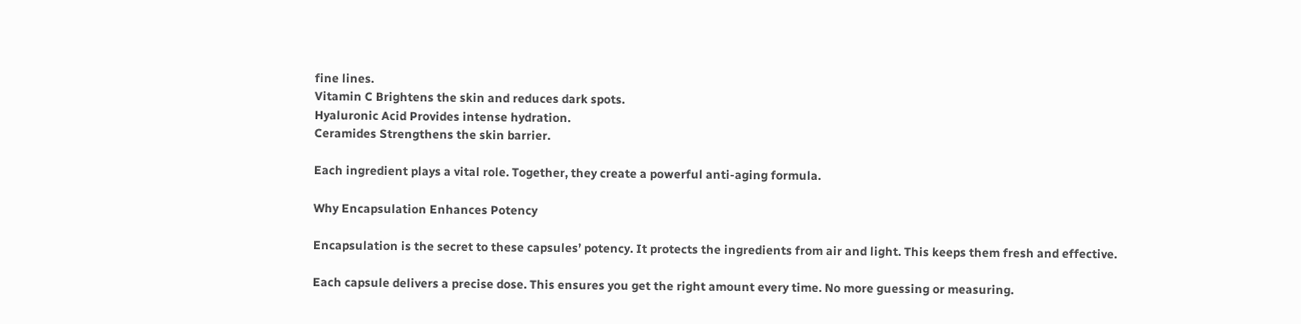fine lines.
Vitamin C Brightens the skin and reduces dark spots.
Hyaluronic Acid Provides intense hydration.
Ceramides Strengthens the skin barrier.

Each ingredient plays a vital role. Together, they create a powerful anti-aging formula.

Why Encapsulation Enhances Potency

Encapsulation is the secret to these capsules’ potency. It protects the ingredients from air and light. This keeps them fresh and effective.

Each capsule delivers a precise dose. This ensures you get the right amount every time. No more guessing or measuring.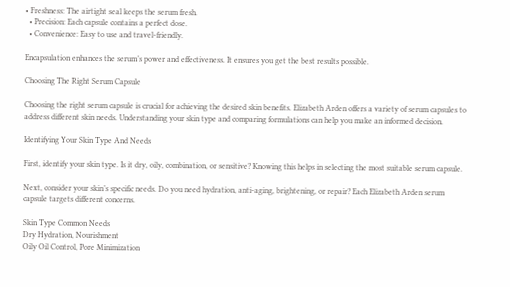• Freshness: The airtight seal keeps the serum fresh.
  • Precision: Each capsule contains a perfect dose.
  • Convenience: Easy to use and travel-friendly.

Encapsulation enhances the serum’s power and effectiveness. It ensures you get the best results possible.

Choosing The Right Serum Capsule

Choosing the right serum capsule is crucial for achieving the desired skin benefits. Elizabeth Arden offers a variety of serum capsules to address different skin needs. Understanding your skin type and comparing formulations can help you make an informed decision.

Identifying Your Skin Type And Needs

First, identify your skin type. Is it dry, oily, combination, or sensitive? Knowing this helps in selecting the most suitable serum capsule.

Next, consider your skin’s specific needs. Do you need hydration, anti-aging, brightening, or repair? Each Elizabeth Arden serum capsule targets different concerns.

Skin Type Common Needs
Dry Hydration, Nourishment
Oily Oil Control, Pore Minimization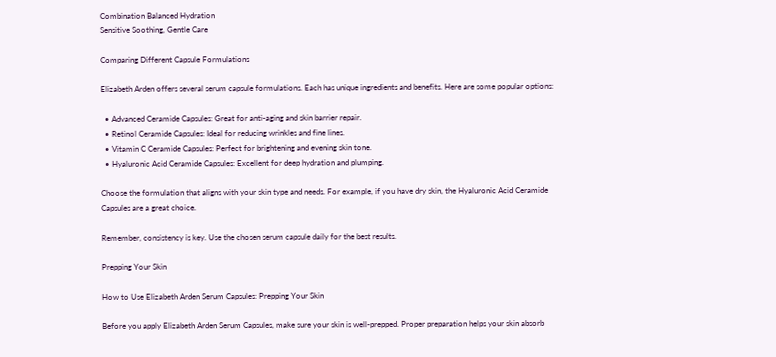Combination Balanced Hydration
Sensitive Soothing, Gentle Care

Comparing Different Capsule Formulations

Elizabeth Arden offers several serum capsule formulations. Each has unique ingredients and benefits. Here are some popular options:

  • Advanced Ceramide Capsules: Great for anti-aging and skin barrier repair.
  • Retinol Ceramide Capsules: Ideal for reducing wrinkles and fine lines.
  • Vitamin C Ceramide Capsules: Perfect for brightening and evening skin tone.
  • Hyaluronic Acid Ceramide Capsules: Excellent for deep hydration and plumping.

Choose the formulation that aligns with your skin type and needs. For example, if you have dry skin, the Hyaluronic Acid Ceramide Capsules are a great choice.

Remember, consistency is key. Use the chosen serum capsule daily for the best results.

Prepping Your Skin

How to Use Elizabeth Arden Serum Capsules: Prepping Your Skin

Before you apply Elizabeth Arden Serum Capsules, make sure your skin is well-prepped. Proper preparation helps your skin absorb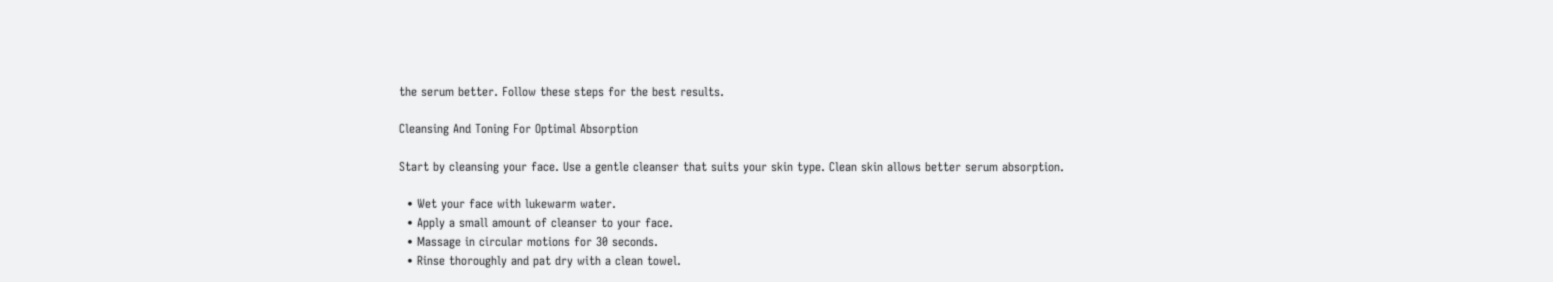the serum better. Follow these steps for the best results.

Cleansing And Toning For Optimal Absorption

Start by cleansing your face. Use a gentle cleanser that suits your skin type. Clean skin allows better serum absorption.

  • Wet your face with lukewarm water.
  • Apply a small amount of cleanser to your face.
  • Massage in circular motions for 30 seconds.
  • Rinse thoroughly and pat dry with a clean towel.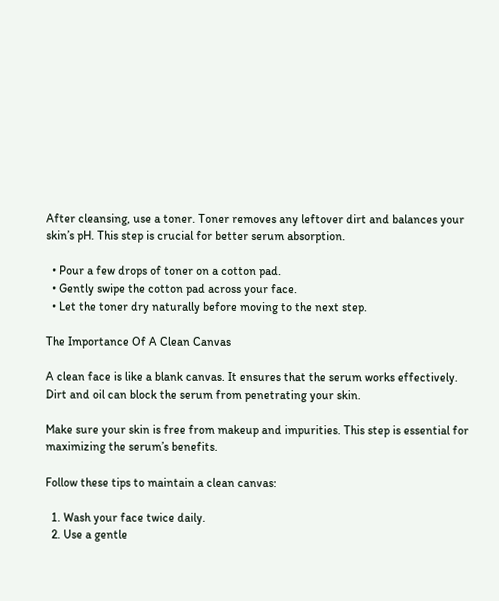After cleansing, use a toner. Toner removes any leftover dirt and balances your skin’s pH. This step is crucial for better serum absorption.

  • Pour a few drops of toner on a cotton pad.
  • Gently swipe the cotton pad across your face.
  • Let the toner dry naturally before moving to the next step.

The Importance Of A Clean Canvas

A clean face is like a blank canvas. It ensures that the serum works effectively. Dirt and oil can block the serum from penetrating your skin.

Make sure your skin is free from makeup and impurities. This step is essential for maximizing the serum’s benefits.

Follow these tips to maintain a clean canvas:

  1. Wash your face twice daily.
  2. Use a gentle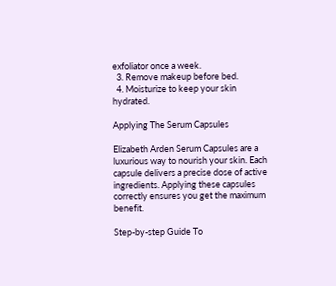exfoliator once a week.
  3. Remove makeup before bed.
  4. Moisturize to keep your skin hydrated.

Applying The Serum Capsules

Elizabeth Arden Serum Capsules are a luxurious way to nourish your skin. Each capsule delivers a precise dose of active ingredients. Applying these capsules correctly ensures you get the maximum benefit.

Step-by-step Guide To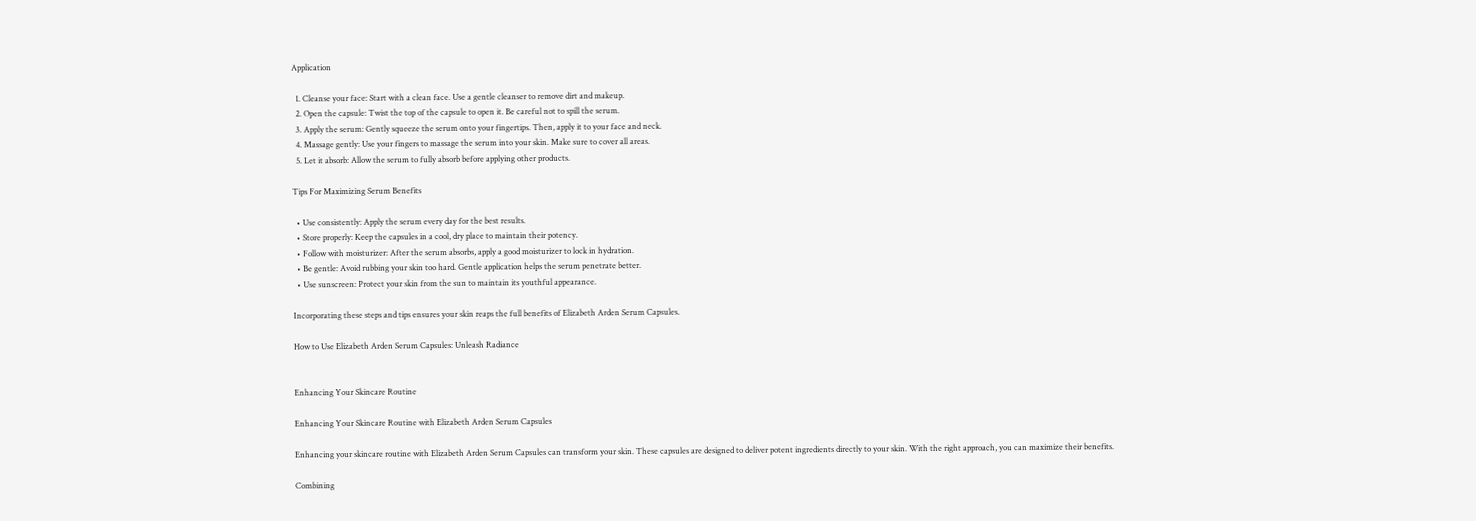Application

  1. Cleanse your face: Start with a clean face. Use a gentle cleanser to remove dirt and makeup.
  2. Open the capsule: Twist the top of the capsule to open it. Be careful not to spill the serum.
  3. Apply the serum: Gently squeeze the serum onto your fingertips. Then, apply it to your face and neck.
  4. Massage gently: Use your fingers to massage the serum into your skin. Make sure to cover all areas.
  5. Let it absorb: Allow the serum to fully absorb before applying other products.

Tips For Maximizing Serum Benefits

  • Use consistently: Apply the serum every day for the best results.
  • Store properly: Keep the capsules in a cool, dry place to maintain their potency.
  • Follow with moisturizer: After the serum absorbs, apply a good moisturizer to lock in hydration.
  • Be gentle: Avoid rubbing your skin too hard. Gentle application helps the serum penetrate better.
  • Use sunscreen: Protect your skin from the sun to maintain its youthful appearance.

Incorporating these steps and tips ensures your skin reaps the full benefits of Elizabeth Arden Serum Capsules.

How to Use Elizabeth Arden Serum Capsules: Unleash Radiance


Enhancing Your Skincare Routine

Enhancing Your Skincare Routine with Elizabeth Arden Serum Capsules

Enhancing your skincare routine with Elizabeth Arden Serum Capsules can transform your skin. These capsules are designed to deliver potent ingredients directly to your skin. With the right approach, you can maximize their benefits.

Combining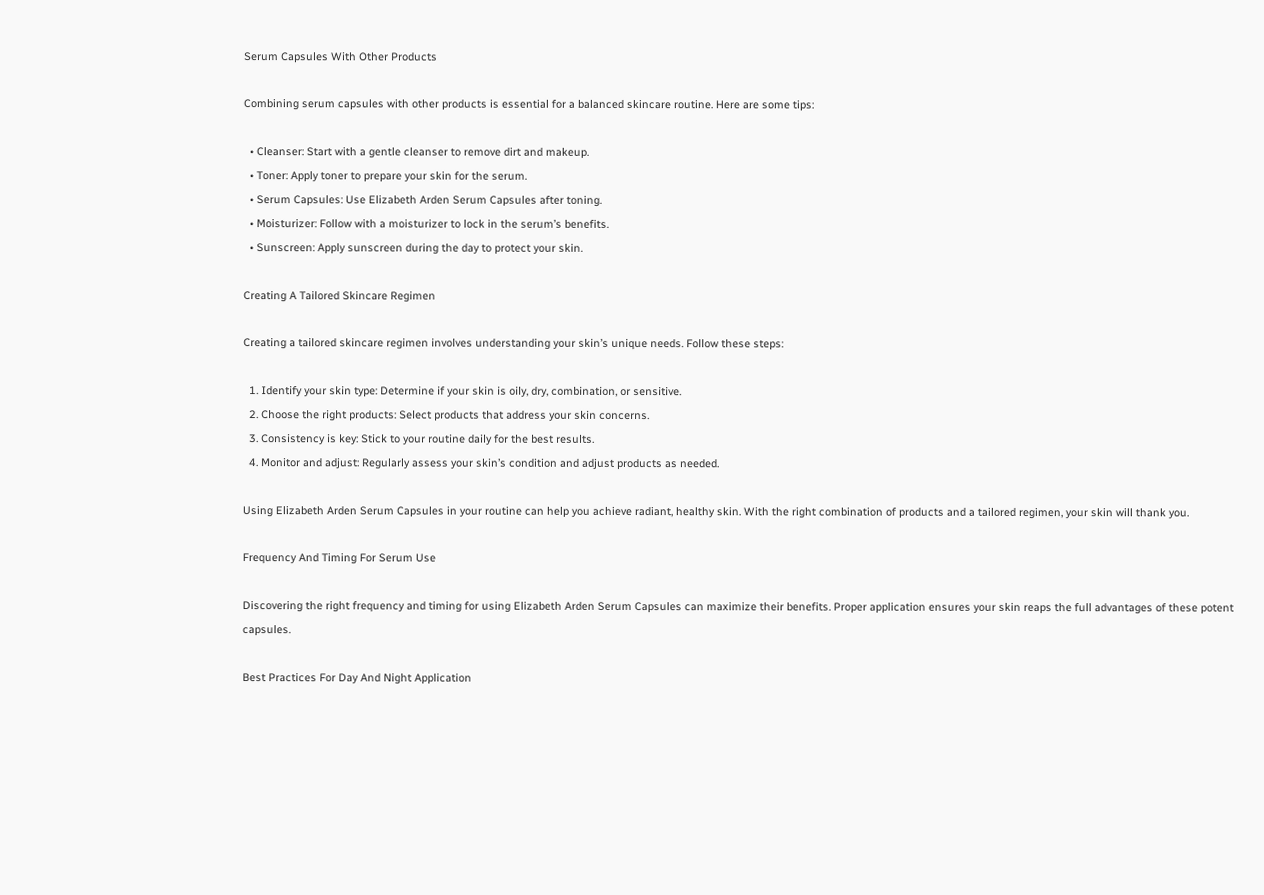Serum Capsules With Other Products

Combining serum capsules with other products is essential for a balanced skincare routine. Here are some tips:

  • Cleanser: Start with a gentle cleanser to remove dirt and makeup.
  • Toner: Apply toner to prepare your skin for the serum.
  • Serum Capsules: Use Elizabeth Arden Serum Capsules after toning.
  • Moisturizer: Follow with a moisturizer to lock in the serum’s benefits.
  • Sunscreen: Apply sunscreen during the day to protect your skin.

Creating A Tailored Skincare Regimen

Creating a tailored skincare regimen involves understanding your skin’s unique needs. Follow these steps:

  1. Identify your skin type: Determine if your skin is oily, dry, combination, or sensitive.
  2. Choose the right products: Select products that address your skin concerns.
  3. Consistency is key: Stick to your routine daily for the best results.
  4. Monitor and adjust: Regularly assess your skin’s condition and adjust products as needed.

Using Elizabeth Arden Serum Capsules in your routine can help you achieve radiant, healthy skin. With the right combination of products and a tailored regimen, your skin will thank you.

Frequency And Timing For Serum Use

Discovering the right frequency and timing for using Elizabeth Arden Serum Capsules can maximize their benefits. Proper application ensures your skin reaps the full advantages of these potent capsules.

Best Practices For Day And Night Application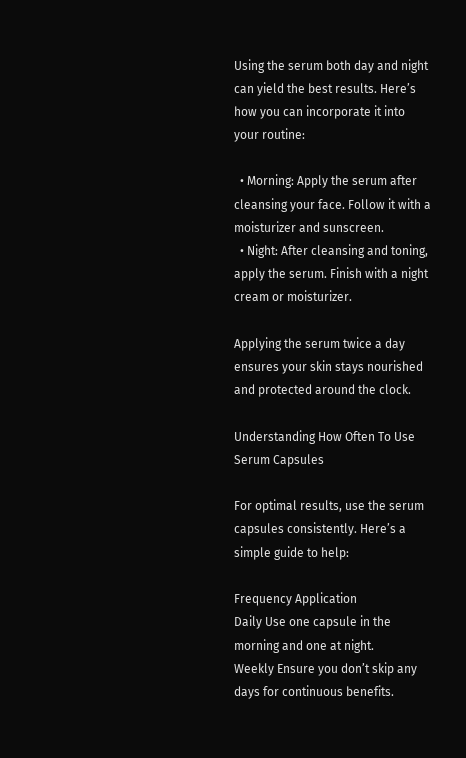Using the serum both day and night can yield the best results. Here’s how you can incorporate it into your routine:

  • Morning: Apply the serum after cleansing your face. Follow it with a moisturizer and sunscreen.
  • Night: After cleansing and toning, apply the serum. Finish with a night cream or moisturizer.

Applying the serum twice a day ensures your skin stays nourished and protected around the clock.

Understanding How Often To Use Serum Capsules

For optimal results, use the serum capsules consistently. Here’s a simple guide to help:

Frequency Application
Daily Use one capsule in the morning and one at night.
Weekly Ensure you don’t skip any days for continuous benefits.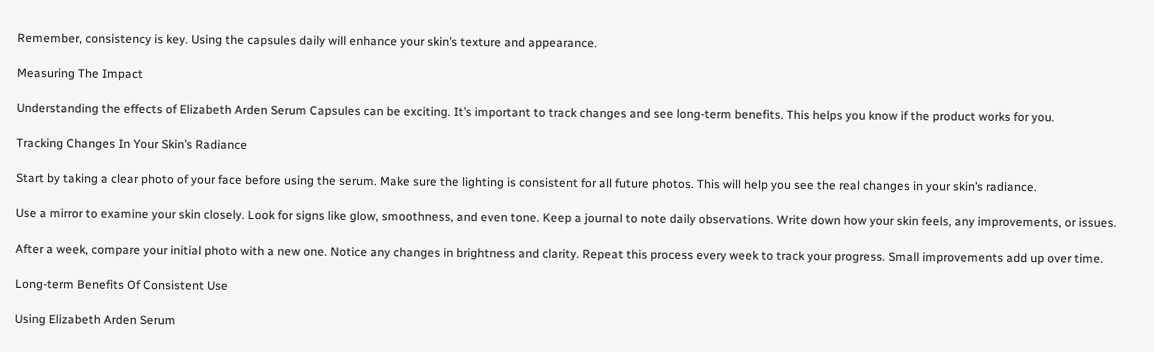Remember, consistency is key. Using the capsules daily will enhance your skin’s texture and appearance.

Measuring The Impact

Understanding the effects of Elizabeth Arden Serum Capsules can be exciting. It’s important to track changes and see long-term benefits. This helps you know if the product works for you.

Tracking Changes In Your Skin’s Radiance

Start by taking a clear photo of your face before using the serum. Make sure the lighting is consistent for all future photos. This will help you see the real changes in your skin’s radiance.

Use a mirror to examine your skin closely. Look for signs like glow, smoothness, and even tone. Keep a journal to note daily observations. Write down how your skin feels, any improvements, or issues.

After a week, compare your initial photo with a new one. Notice any changes in brightness and clarity. Repeat this process every week to track your progress. Small improvements add up over time.

Long-term Benefits Of Consistent Use

Using Elizabeth Arden Serum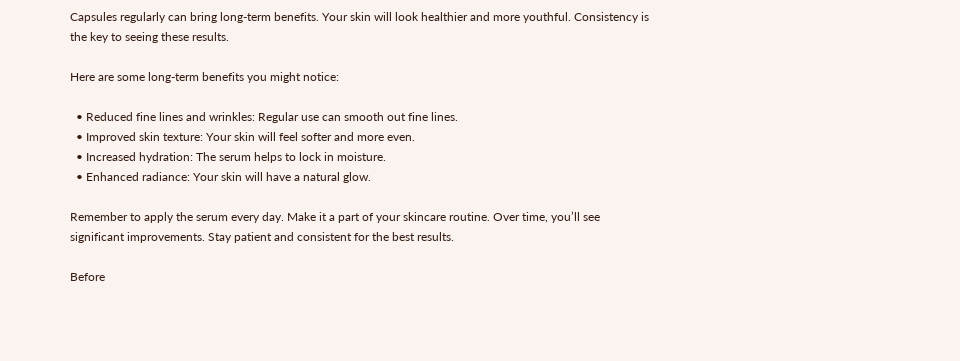Capsules regularly can bring long-term benefits. Your skin will look healthier and more youthful. Consistency is the key to seeing these results.

Here are some long-term benefits you might notice:

  • Reduced fine lines and wrinkles: Regular use can smooth out fine lines.
  • Improved skin texture: Your skin will feel softer and more even.
  • Increased hydration: The serum helps to lock in moisture.
  • Enhanced radiance: Your skin will have a natural glow.

Remember to apply the serum every day. Make it a part of your skincare routine. Over time, you’ll see significant improvements. Stay patient and consistent for the best results.

Before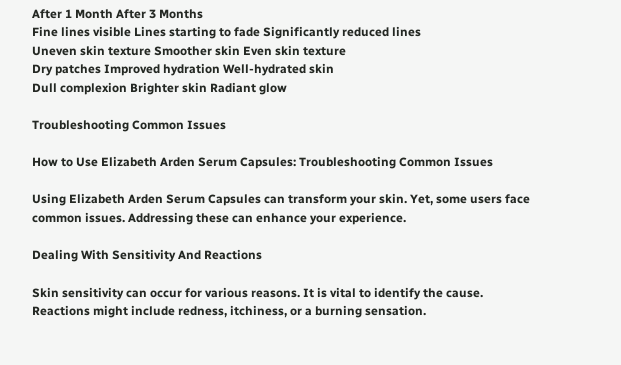After 1 Month After 3 Months
Fine lines visible Lines starting to fade Significantly reduced lines
Uneven skin texture Smoother skin Even skin texture
Dry patches Improved hydration Well-hydrated skin
Dull complexion Brighter skin Radiant glow

Troubleshooting Common Issues

How to Use Elizabeth Arden Serum Capsules: Troubleshooting Common Issues

Using Elizabeth Arden Serum Capsules can transform your skin. Yet, some users face common issues. Addressing these can enhance your experience.

Dealing With Sensitivity And Reactions

Skin sensitivity can occur for various reasons. It is vital to identify the cause. Reactions might include redness, itchiness, or a burning sensation.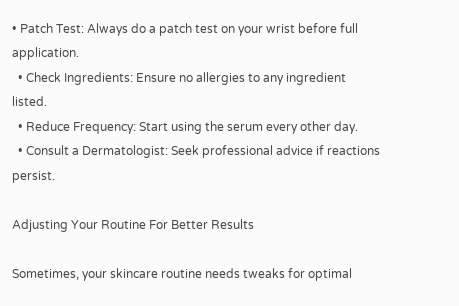• Patch Test: Always do a patch test on your wrist before full application.
  • Check Ingredients: Ensure no allergies to any ingredient listed.
  • Reduce Frequency: Start using the serum every other day.
  • Consult a Dermatologist: Seek professional advice if reactions persist.

Adjusting Your Routine For Better Results

Sometimes, your skincare routine needs tweaks for optimal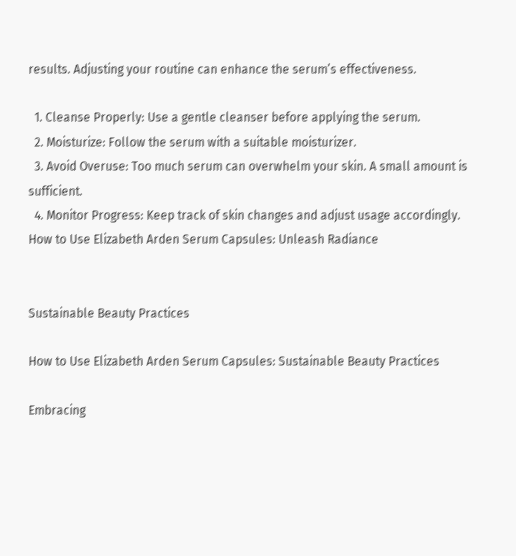results. Adjusting your routine can enhance the serum’s effectiveness.

  1. Cleanse Properly: Use a gentle cleanser before applying the serum.
  2. Moisturize: Follow the serum with a suitable moisturizer.
  3. Avoid Overuse: Too much serum can overwhelm your skin. A small amount is sufficient.
  4. Monitor Progress: Keep track of skin changes and adjust usage accordingly.
How to Use Elizabeth Arden Serum Capsules: Unleash Radiance


Sustainable Beauty Practices

How to Use Elizabeth Arden Serum Capsules: Sustainable Beauty Practices

Embracing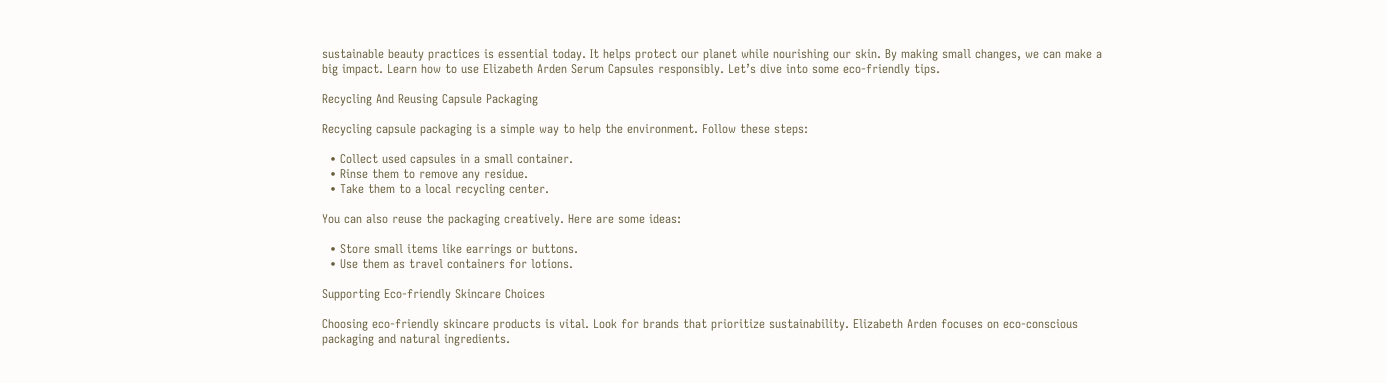sustainable beauty practices is essential today. It helps protect our planet while nourishing our skin. By making small changes, we can make a big impact. Learn how to use Elizabeth Arden Serum Capsules responsibly. Let’s dive into some eco-friendly tips.

Recycling And Reusing Capsule Packaging

Recycling capsule packaging is a simple way to help the environment. Follow these steps:

  • Collect used capsules in a small container.
  • Rinse them to remove any residue.
  • Take them to a local recycling center.

You can also reuse the packaging creatively. Here are some ideas:

  • Store small items like earrings or buttons.
  • Use them as travel containers for lotions.

Supporting Eco-friendly Skincare Choices

Choosing eco-friendly skincare products is vital. Look for brands that prioritize sustainability. Elizabeth Arden focuses on eco-conscious packaging and natural ingredients.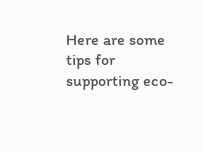Here are some tips for supporting eco-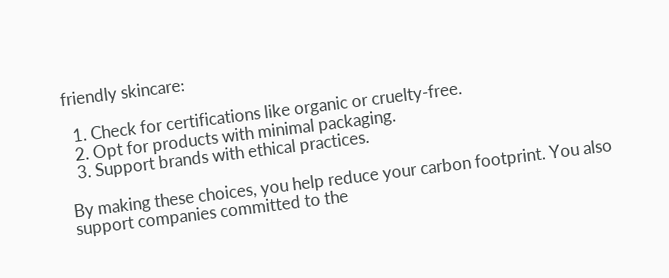friendly skincare:

  1. Check for certifications like organic or cruelty-free.
  2. Opt for products with minimal packaging.
  3. Support brands with ethical practices.

By making these choices, you help reduce your carbon footprint. You also support companies committed to the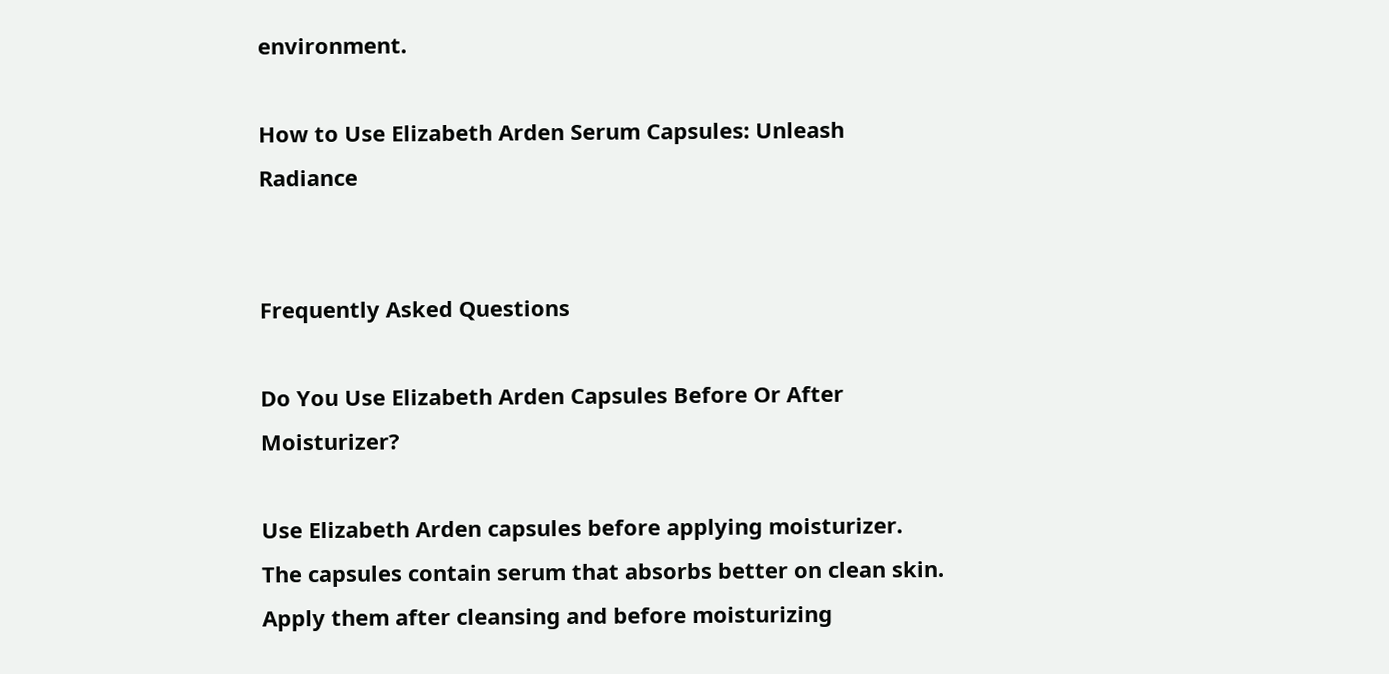environment.

How to Use Elizabeth Arden Serum Capsules: Unleash Radiance


Frequently Asked Questions

Do You Use Elizabeth Arden Capsules Before Or After Moisturizer?

Use Elizabeth Arden capsules before applying moisturizer. The capsules contain serum that absorbs better on clean skin. Apply them after cleansing and before moisturizing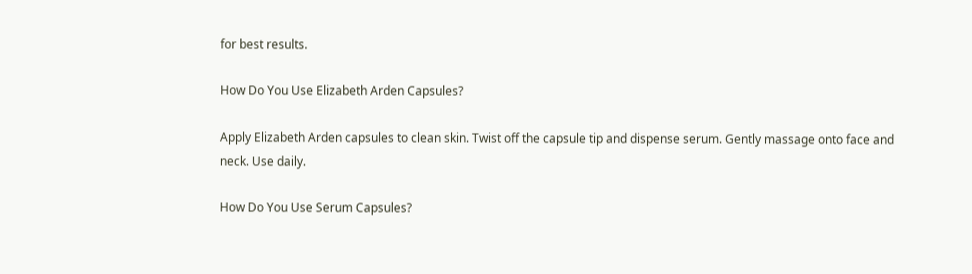for best results.

How Do You Use Elizabeth Arden Capsules?

Apply Elizabeth Arden capsules to clean skin. Twist off the capsule tip and dispense serum. Gently massage onto face and neck. Use daily.

How Do You Use Serum Capsules?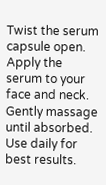Twist the serum capsule open. Apply the serum to your face and neck. Gently massage until absorbed. Use daily for best results.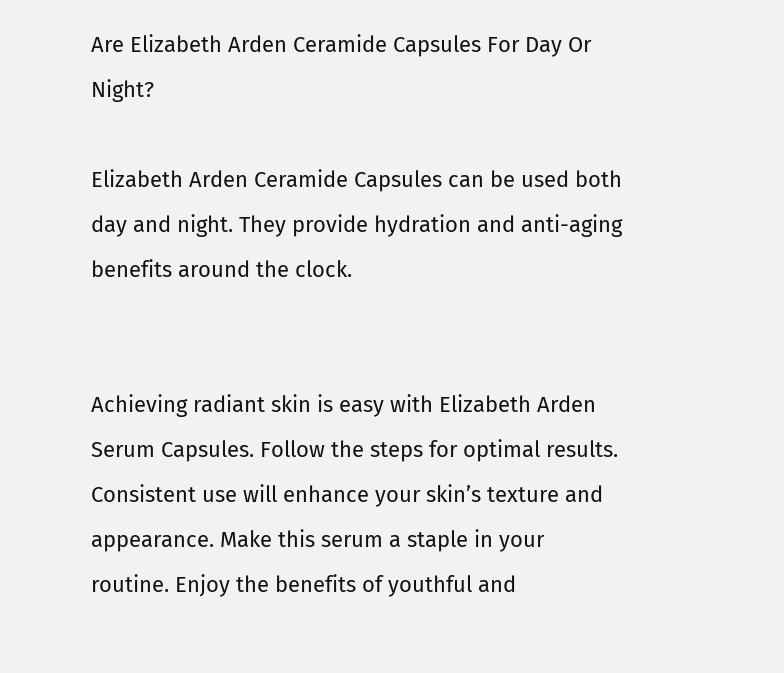Are Elizabeth Arden Ceramide Capsules For Day Or Night?

Elizabeth Arden Ceramide Capsules can be used both day and night. They provide hydration and anti-aging benefits around the clock.


Achieving radiant skin is easy with Elizabeth Arden Serum Capsules. Follow the steps for optimal results. Consistent use will enhance your skin’s texture and appearance. Make this serum a staple in your routine. Enjoy the benefits of youthful and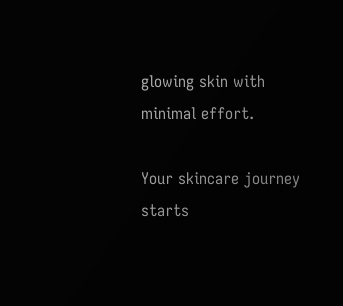glowing skin with minimal effort.

Your skincare journey starts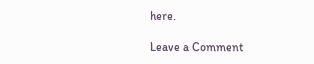here.

Leave a Comment